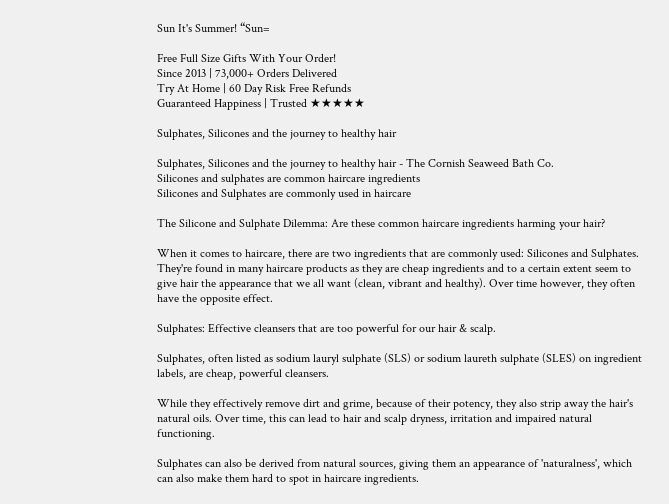Sun It's Summer! “Sun=

Free Full Size Gifts With Your Order!
Since 2013 | 73,000+ Orders Delivered
Try At Home | 60 Day Risk Free Refunds
Guaranteed Happiness | Trusted ★★★★★

Sulphates, Silicones and the journey to healthy hair

Sulphates, Silicones and the journey to healthy hair - The Cornish Seaweed Bath Co.
Silicones and sulphates are common haircare ingredients
Silicones and Sulphates are commonly used in haircare

The Silicone and Sulphate Dilemma: Are these common haircare ingredients harming your hair?

When it comes to haircare, there are two ingredients that are commonly used: Silicones and Sulphates. They're found in many haircare products as they are cheap ingredients and to a certain extent seem to give hair the appearance that we all want (clean, vibrant and healthy). Over time however, they often have the opposite effect.

Sulphates: Effective cleansers that are too powerful for our hair & scalp.

Sulphates, often listed as sodium lauryl sulphate (SLS) or sodium laureth sulphate (SLES) on ingredient labels, are cheap, powerful cleansers.

While they effectively remove dirt and grime, because of their potency, they also strip away the hair's natural oils. Over time, this can lead to hair and scalp dryness, irritation and impaired natural functioning.

Sulphates can also be derived from natural sources, giving them an appearance of 'naturalness', which can also make them hard to spot in haircare ingredients.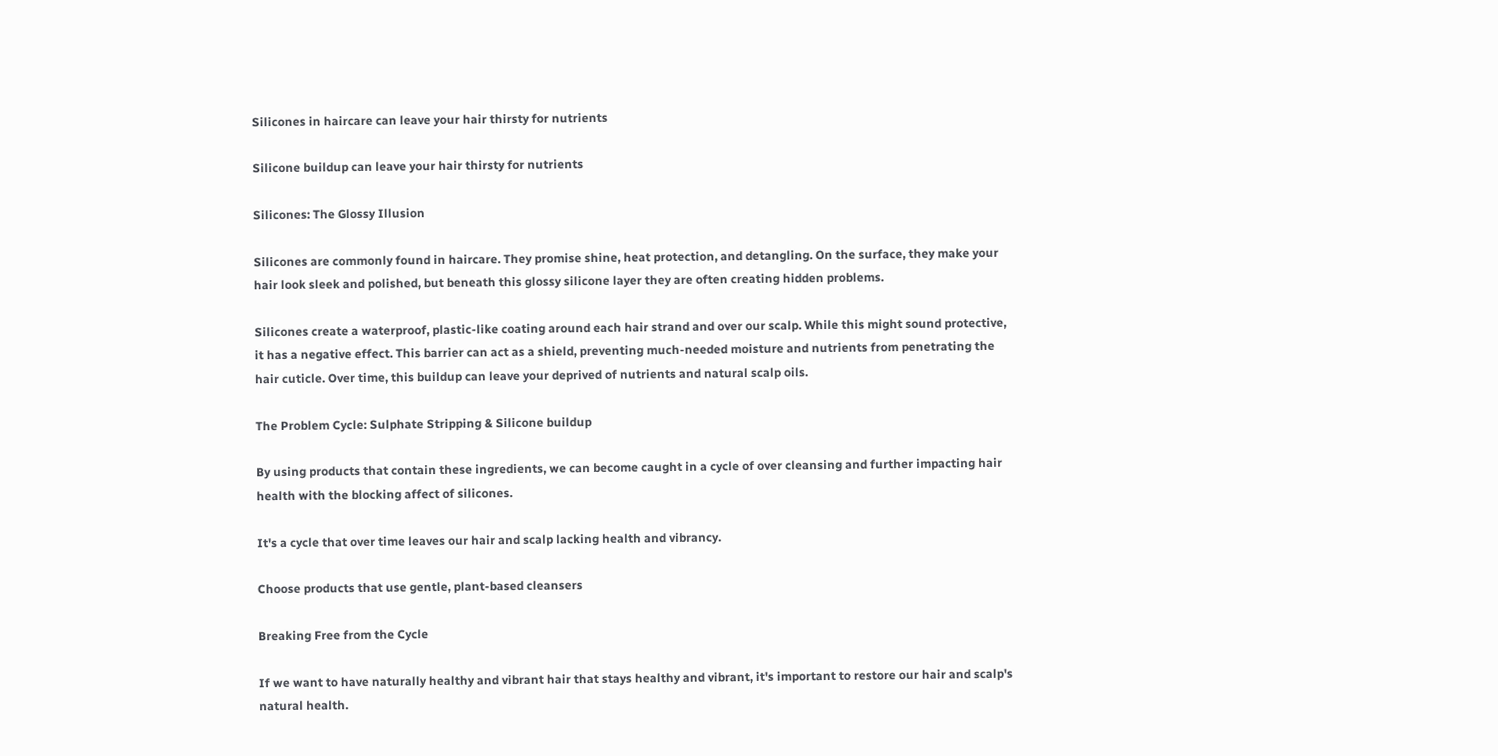Silicones in haircare can leave your hair thirsty for nutrients

Silicone buildup can leave your hair thirsty for nutrients

Silicones: The Glossy Illusion

Silicones are commonly found in haircare. They promise shine, heat protection, and detangling. On the surface, they make your hair look sleek and polished, but beneath this glossy silicone layer they are often creating hidden problems.

Silicones create a waterproof, plastic-like coating around each hair strand and over our scalp. While this might sound protective, it has a negative effect. This barrier can act as a shield, preventing much-needed moisture and nutrients from penetrating the hair cuticle. Over time, this buildup can leave your deprived of nutrients and natural scalp oils.

The Problem Cycle: Sulphate Stripping & Silicone buildup

By using products that contain these ingredients, we can become caught in a cycle of over cleansing and further impacting hair health with the blocking affect of silicones.

It's a cycle that over time leaves our hair and scalp lacking health and vibrancy.

Choose products that use gentle, plant-based cleansers

Breaking Free from the Cycle

If we want to have naturally healthy and vibrant hair that stays healthy and vibrant, it's important to restore our hair and scalp's natural health.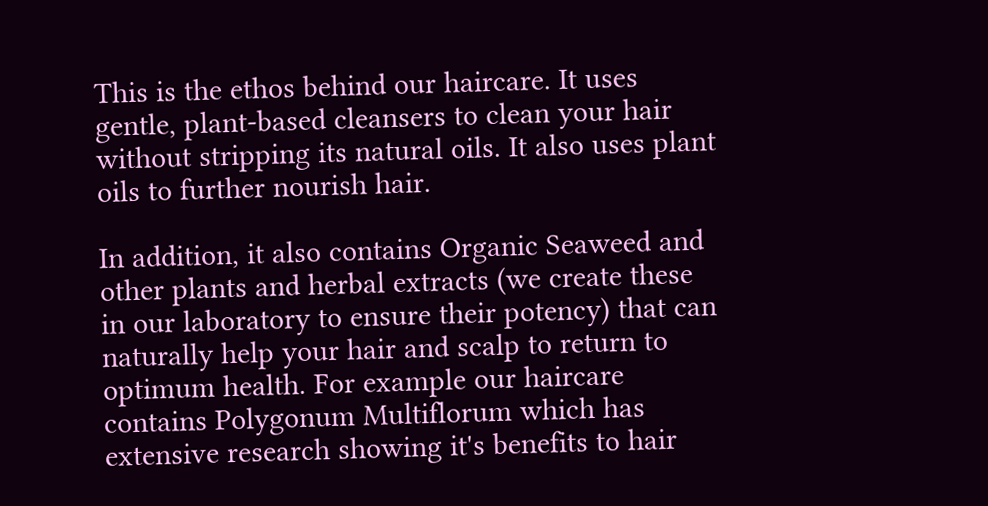This is the ethos behind our haircare. It uses gentle, plant-based cleansers to clean your hair without stripping its natural oils. It also uses plant oils to further nourish hair.

In addition, it also contains Organic Seaweed and other plants and herbal extracts (we create these in our laboratory to ensure their potency) that can naturally help your hair and scalp to return to optimum health. For example our haircare contains Polygonum Multiflorum which has extensive research showing it's benefits to hair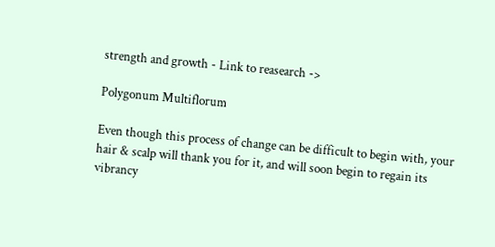strength and growth - Link to reasearch ->

Polygonum Multiflorum

Even though this process of change can be difficult to begin with, your hair & scalp will thank you for it, and will soon begin to regain its vibrancy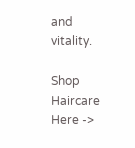and vitality.

Shop Haircare Here ->